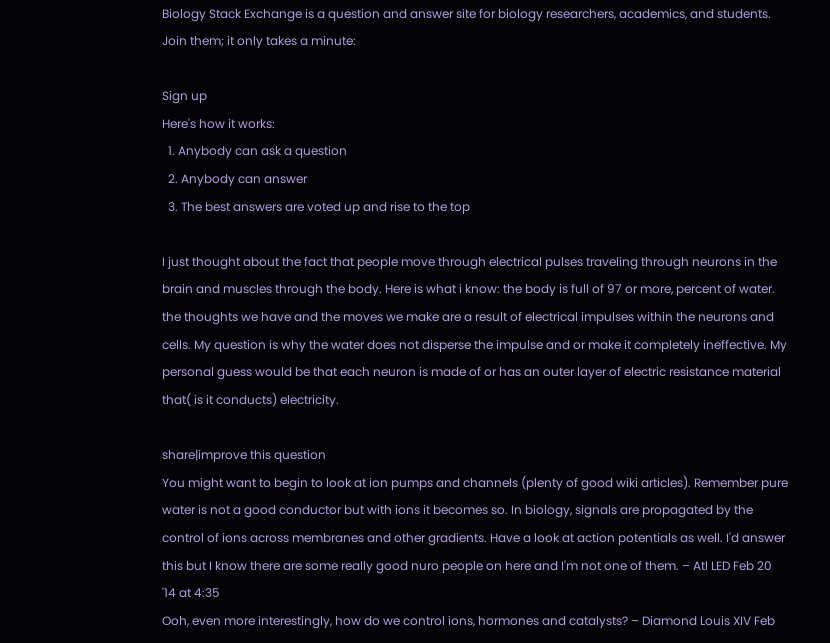Biology Stack Exchange is a question and answer site for biology researchers, academics, and students. Join them; it only takes a minute:

Sign up
Here's how it works:
  1. Anybody can ask a question
  2. Anybody can answer
  3. The best answers are voted up and rise to the top

I just thought about the fact that people move through electrical pulses traveling through neurons in the brain and muscles through the body. Here is what i know: the body is full of 97 or more, percent of water. the thoughts we have and the moves we make are a result of electrical impulses within the neurons and cells. My question is why the water does not disperse the impulse and or make it completely ineffective. My personal guess would be that each neuron is made of or has an outer layer of electric resistance material that( is it conducts) electricity.

share|improve this question
You might want to begin to look at ion pumps and channels (plenty of good wiki articles). Remember pure water is not a good conductor but with ions it becomes so. In biology, signals are propagated by the control of ions across membranes and other gradients. Have a look at action potentials as well. I'd answer this but I know there are some really good nuro people on here and I'm not one of them. – Atl LED Feb 20 '14 at 4:35
Ooh, even more interestingly, how do we control ions, hormones and catalysts? – Diamond Louis XIV Feb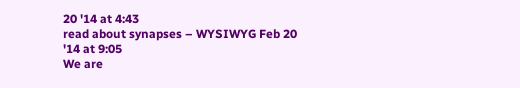20 '14 at 4:43
read about synapses – WYSIWYG Feb 20 '14 at 9:05
We are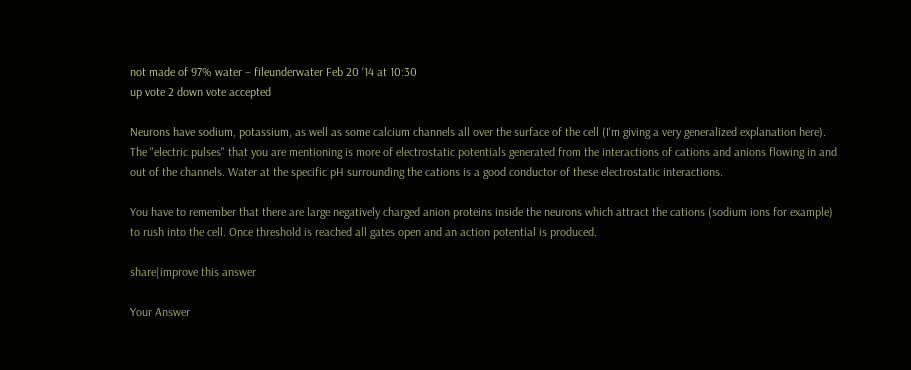not made of 97% water – fileunderwater Feb 20 '14 at 10:30
up vote 2 down vote accepted

Neurons have sodium, potassium, as well as some calcium channels all over the surface of the cell (I'm giving a very generalized explanation here). The "electric pulses" that you are mentioning is more of electrostatic potentials generated from the interactions of cations and anions flowing in and out of the channels. Water at the specific pH surrounding the cations is a good conductor of these electrostatic interactions.

You have to remember that there are large negatively charged anion proteins inside the neurons which attract the cations (sodium ions for example) to rush into the cell. Once threshold is reached all gates open and an action potential is produced.

share|improve this answer

Your Answer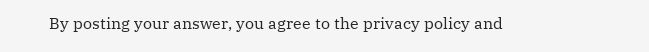By posting your answer, you agree to the privacy policy and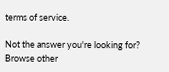terms of service.

Not the answer you're looking for? Browse other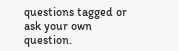questions tagged or ask your own question.